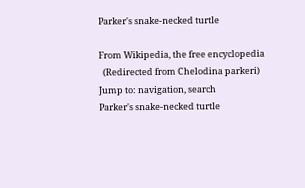Parker's snake-necked turtle

From Wikipedia, the free encyclopedia
  (Redirected from Chelodina parkeri)
Jump to: navigation, search
Parker's snake-necked turtle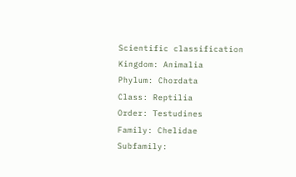Scientific classification
Kingdom: Animalia
Phylum: Chordata
Class: Reptilia
Order: Testudines
Family: Chelidae
Subfamily: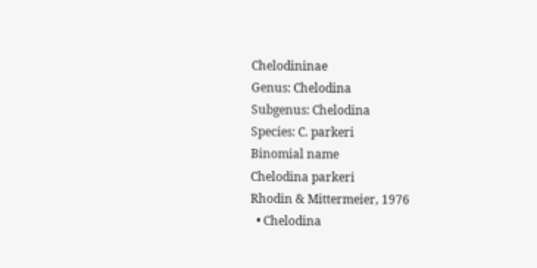Chelodininae
Genus: Chelodina
Subgenus: Chelodina
Species: C. parkeri
Binomial name
Chelodina parkeri
Rhodin & Mittermeier, 1976
  • Chelodina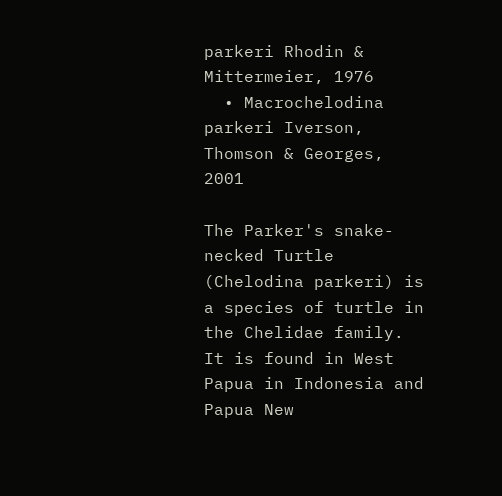parkeri Rhodin & Mittermeier, 1976
  • Macrochelodina parkeri Iverson, Thomson & Georges, 2001

The Parker's snake-necked Turtle (Chelodina parkeri) is a species of turtle in the Chelidae family. It is found in West Papua in Indonesia and Papua New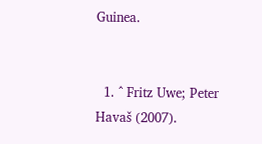Guinea.


  1. ^ Fritz Uwe; Peter Havaš (2007).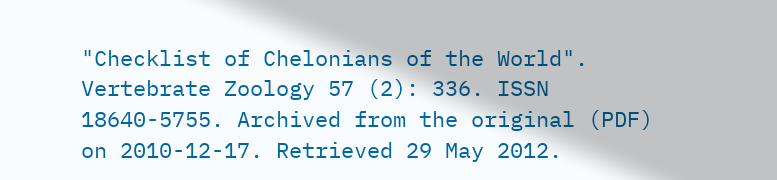"Checklist of Chelonians of the World". Vertebrate Zoology 57 (2): 336. ISSN 18640-5755. Archived from the original (PDF) on 2010-12-17. Retrieved 29 May 2012.